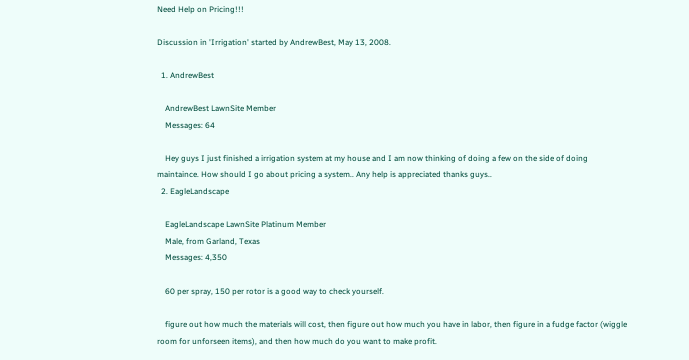Need Help on Pricing!!!

Discussion in 'Irrigation' started by AndrewBest, May 13, 2008.

  1. AndrewBest

    AndrewBest LawnSite Member
    Messages: 64

    Hey guys I just finished a irrigation system at my house and I am now thinking of doing a few on the side of doing maintaince. How should I go about pricing a system.. Any help is appreciated thanks guys..
  2. EagleLandscape

    EagleLandscape LawnSite Platinum Member
    Male, from Garland, Texas
    Messages: 4,350

    60 per spray, 150 per rotor is a good way to check yourself.

    figure out how much the materials will cost, then figure out how much you have in labor, then figure in a fudge factor (wiggle room for unforseen items), and then how much do you want to make profit.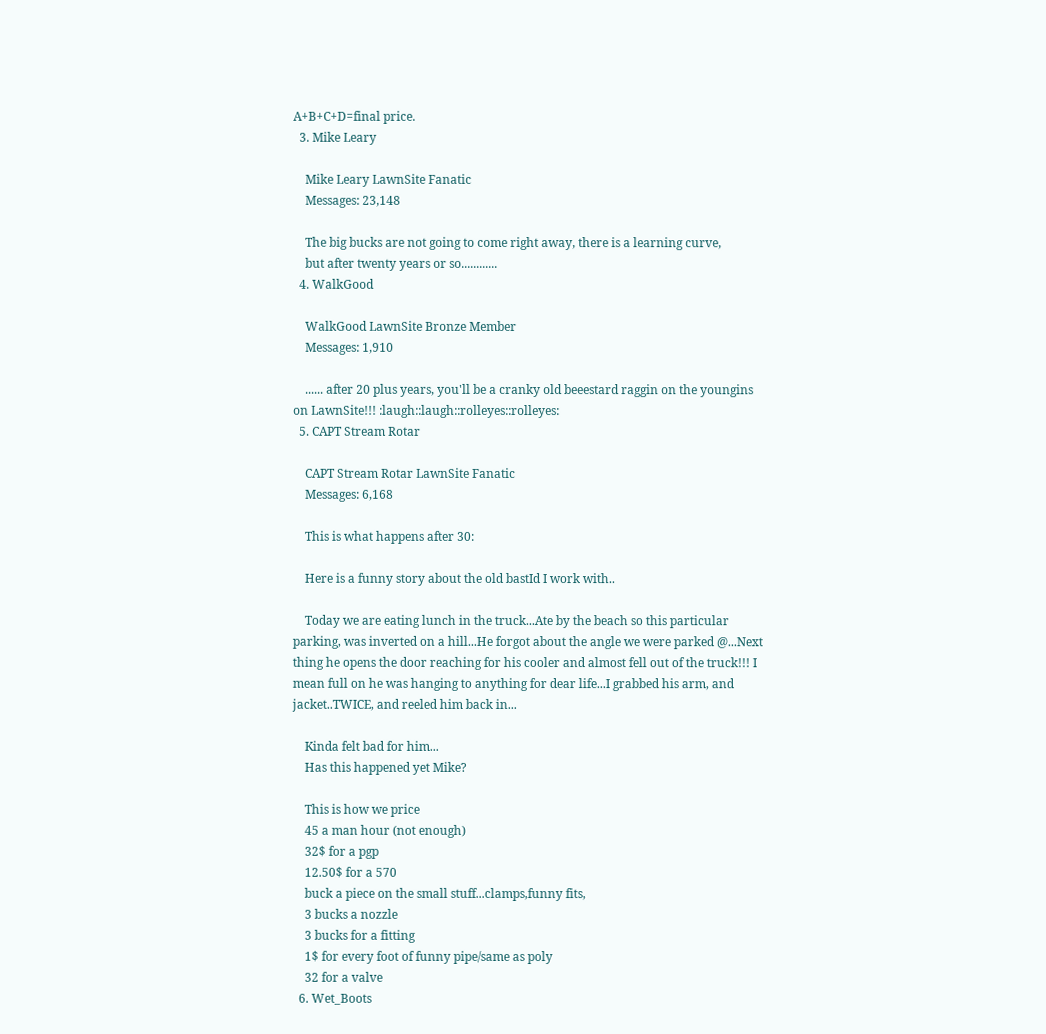A+B+C+D=final price.
  3. Mike Leary

    Mike Leary LawnSite Fanatic
    Messages: 23,148

    The big bucks are not going to come right away, there is a learning curve,
    but after twenty years or so............
  4. WalkGood

    WalkGood LawnSite Bronze Member
    Messages: 1,910

    ...... after 20 plus years, you'll be a cranky old beeestard raggin on the youngins on LawnSite!!! :laugh::laugh::rolleyes::rolleyes:
  5. CAPT Stream Rotar

    CAPT Stream Rotar LawnSite Fanatic
    Messages: 6,168

    This is what happens after 30:

    Here is a funny story about the old bastId I work with..

    Today we are eating lunch in the truck...Ate by the beach so this particular parking, was inverted on a hill...He forgot about the angle we were parked @...Next thing he opens the door reaching for his cooler and almost fell out of the truck!!! I mean full on he was hanging to anything for dear life...I grabbed his arm, and jacket..TWICE, and reeled him back in...

    Kinda felt bad for him...
    Has this happened yet Mike?

    This is how we price
    45 a man hour (not enough)
    32$ for a pgp
    12.50$ for a 570
    buck a piece on the small stuff...clamps,funny fits,
    3 bucks a nozzle
    3 bucks for a fitting
    1$ for every foot of funny pipe/same as poly
    32 for a valve
  6. Wet_Boots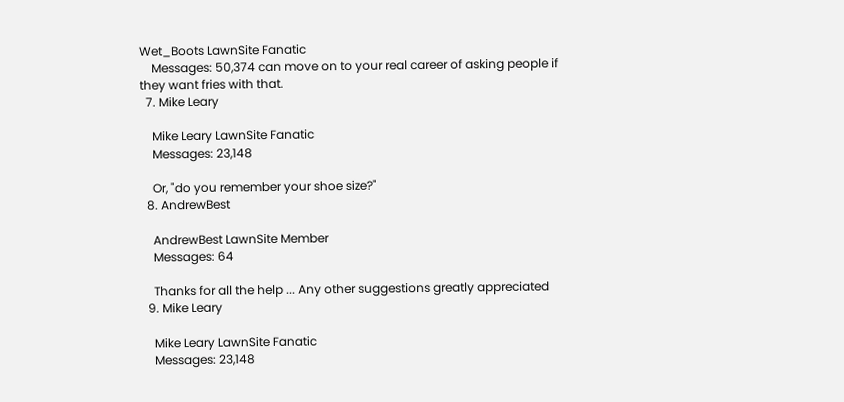Wet_Boots LawnSite Fanatic
    Messages: 50,374 can move on to your real career of asking people if they want fries with that.
  7. Mike Leary

    Mike Leary LawnSite Fanatic
    Messages: 23,148

    Or, "do you remember your shoe size?"
  8. AndrewBest

    AndrewBest LawnSite Member
    Messages: 64

    Thanks for all the help ... Any other suggestions greatly appreciated
  9. Mike Leary

    Mike Leary LawnSite Fanatic
    Messages: 23,148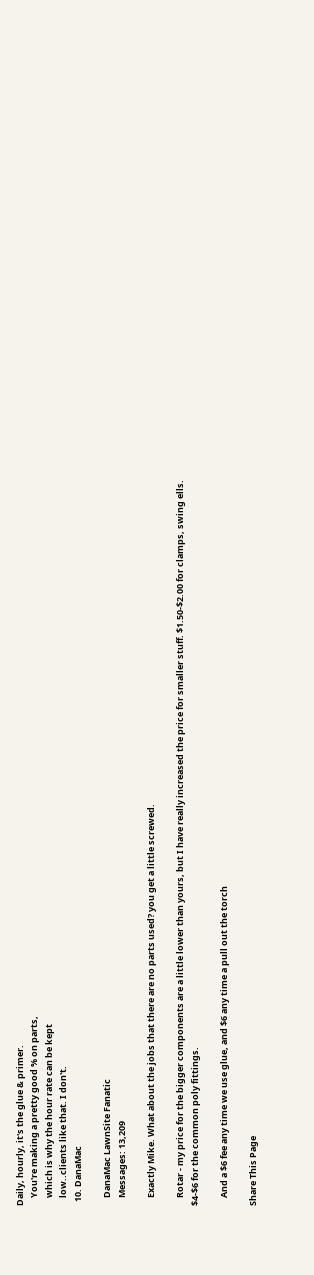Daily, hourly, it's the glue & primer.
    You're making a pretty good % on parts,
    which is why the hour rate can be kept
    low..clients like that. I don't.
  10. DanaMac

    DanaMac LawnSite Fanatic
    Messages: 13,209

    Exactly Mike. What about the jobs that there are no parts used? you get a little screwed.

    Rotar - my price for the bigger components are a little lower than yours, but I have really increased the price for smaller stuff. $1.50-$2.00 for clamps, swing ells. $4-$6 for the common poly fittings.

    And a $6 fee any time we use glue, and $6 any time a pull out the torch

Share This Page